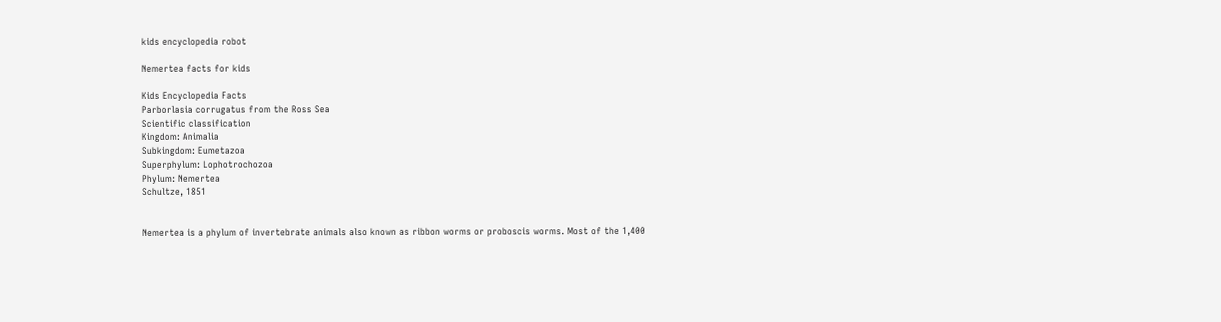kids encyclopedia robot

Nemertea facts for kids

Kids Encyclopedia Facts
Parborlasia corrugatus from the Ross Sea
Scientific classification
Kingdom: Animalia
Subkingdom: Eumetazoa
Superphylum: Lophotrochozoa
Phylum: Nemertea
Schultze, 1851


Nemertea is a phylum of invertebrate animals also known as ribbon worms or proboscis worms. Most of the 1,400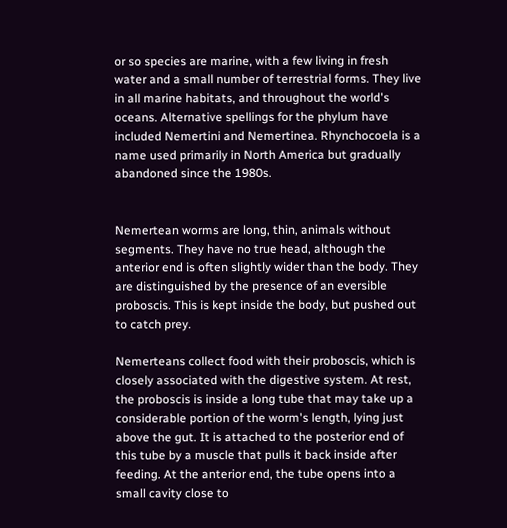or so species are marine, with a few living in fresh water and a small number of terrestrial forms. They live in all marine habitats, and throughout the world's oceans. Alternative spellings for the phylum have included Nemertini and Nemertinea. Rhynchocoela is a name used primarily in North America but gradually abandoned since the 1980s.


Nemertean worms are long, thin, animals without segments. They have no true head, although the anterior end is often slightly wider than the body. They are distinguished by the presence of an eversible proboscis. This is kept inside the body, but pushed out to catch prey.

Nemerteans collect food with their proboscis, which is closely associated with the digestive system. At rest, the proboscis is inside a long tube that may take up a considerable portion of the worm's length, lying just above the gut. It is attached to the posterior end of this tube by a muscle that pulls it back inside after feeding. At the anterior end, the tube opens into a small cavity close to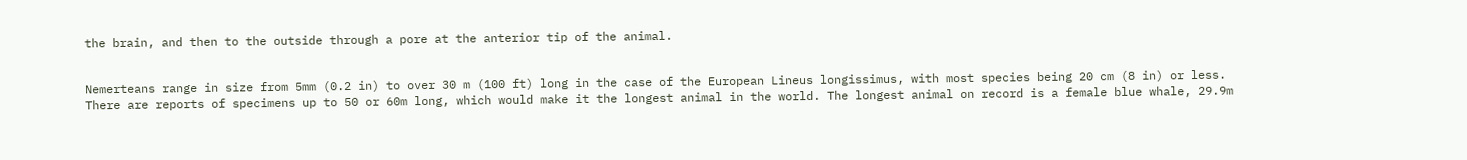the brain, and then to the outside through a pore at the anterior tip of the animal.


Nemerteans range in size from 5mm (0.2 in) to over 30 m (100 ft) long in the case of the European Lineus longissimus, with most species being 20 cm (8 in) or less. There are reports of specimens up to 50 or 60m long, which would make it the longest animal in the world. The longest animal on record is a female blue whale, 29.9m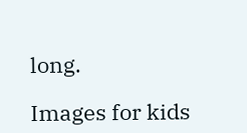long.

Images for kids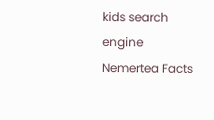kids search engine
Nemertea Facts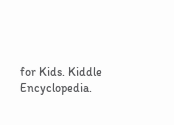for Kids. Kiddle Encyclopedia.